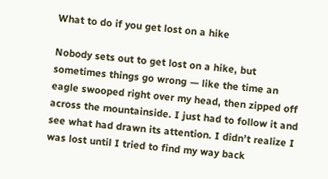What to do if you get lost on a hike

Nobody sets out to get lost on a hike, but sometimes things go wrong — like the time an eagle swooped right over my head, then zipped off across the mountainside. I just had to follow it and see what had drawn its attention. I didn’t realize I was lost until I tried to find my way back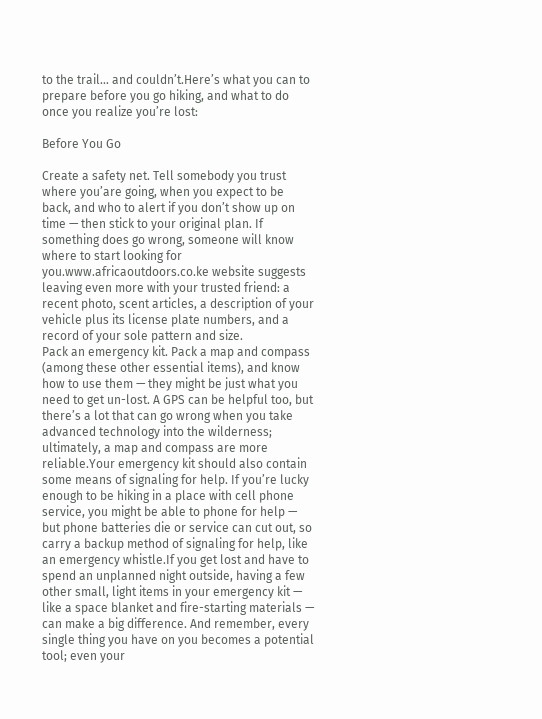to the trail… and couldn’t.Here’s what you can to prepare before you go hiking, and what to do once you realize you’re lost:

Before You Go

Create a safety net. Tell somebody you trust where you’are going, when you expect to be back, and who to alert if you don’t show up on time — then stick to your original plan. If something does go wrong, someone will know where to start looking for you.www.africaoutdoors.co.ke website suggests leaving even more with your trusted friend: a recent photo, scent articles, a description of your vehicle plus its license plate numbers, and a record of your sole pattern and size.
Pack an emergency kit. Pack a map and compass (among these other essential items), and know how to use them — they might be just what you need to get un-lost. A GPS can be helpful too, but there’s a lot that can go wrong when you take advanced technology into the wilderness; ultimately, a map and compass are more reliable.Your emergency kit should also contain some means of signaling for help. If you’re lucky enough to be hiking in a place with cell phone service, you might be able to phone for help — but phone batteries die or service can cut out, so carry a backup method of signaling for help, like an emergency whistle.If you get lost and have to spend an unplanned night outside, having a few other small, light items in your emergency kit — like a space blanket and fire-starting materials — can make a big difference. And remember, every single thing you have on you becomes a potential tool; even your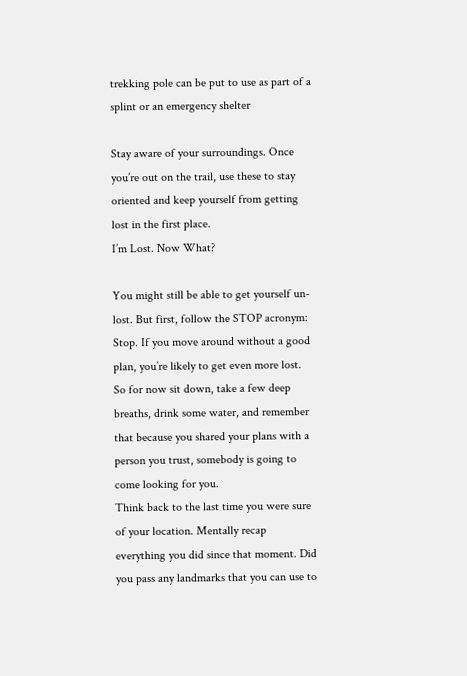trekking pole can be put to use as part of a splint or an emergency shelter

Stay aware of your surroundings. Once you’re out on the trail, use these to stay oriented and keep yourself from getting lost in the first place.
I’m Lost. Now What?

You might still be able to get yourself un-lost. But first, follow the STOP acronym:
Stop. If you move around without a good plan, you’re likely to get even more lost. So for now sit down, take a few deep breaths, drink some water, and remember that because you shared your plans with a person you trust, somebody is going to come looking for you.
Think back to the last time you were sure of your location. Mentally recap everything you did since that moment. Did you pass any landmarks that you can use to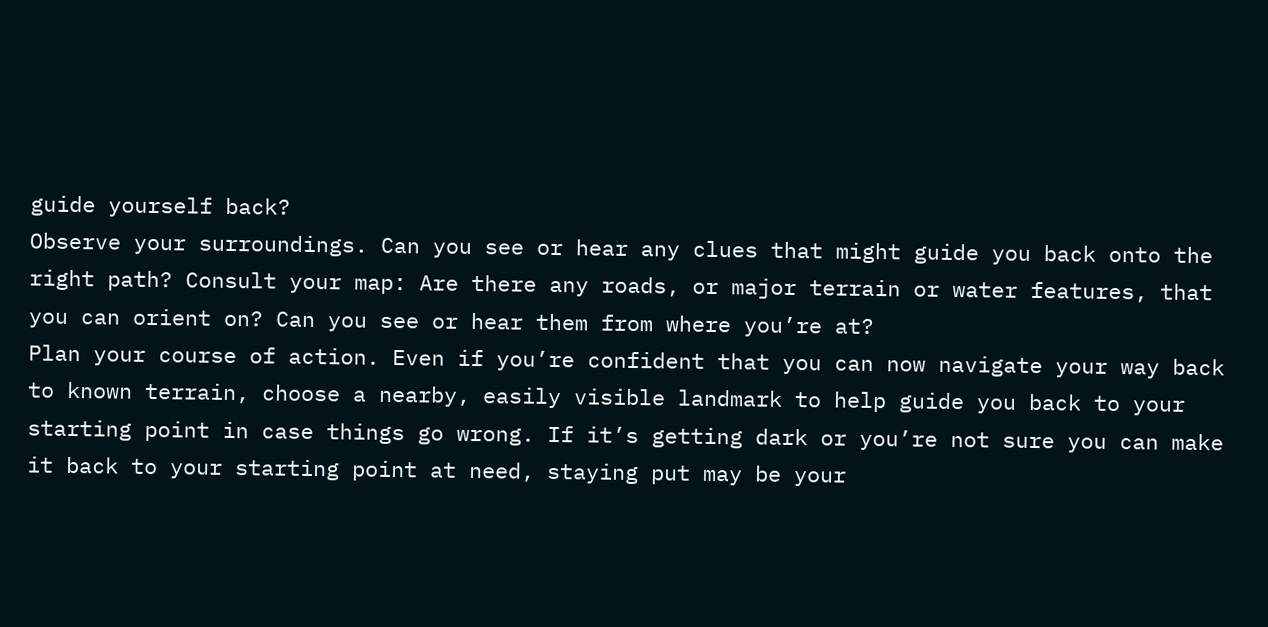guide yourself back?
Observe your surroundings. Can you see or hear any clues that might guide you back onto the right path? Consult your map: Are there any roads, or major terrain or water features, that you can orient on? Can you see or hear them from where you’re at?
Plan your course of action. Even if you’re confident that you can now navigate your way back to known terrain, choose a nearby, easily visible landmark to help guide you back to your starting point in case things go wrong. If it’s getting dark or you’re not sure you can make it back to your starting point at need, staying put may be your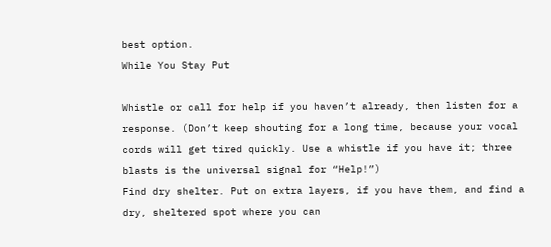best option.
While You Stay Put

Whistle or call for help if you haven’t already, then listen for a response. (Don’t keep shouting for a long time, because your vocal cords will get tired quickly. Use a whistle if you have it; three blasts is the universal signal for “Help!”)
Find dry shelter. Put on extra layers, if you have them, and find a dry, sheltered spot where you can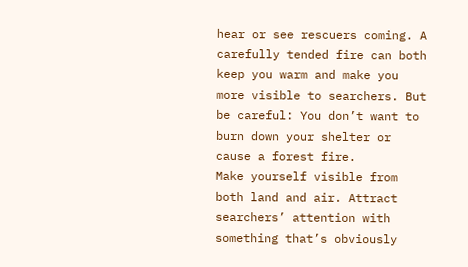hear or see rescuers coming. A carefully tended fire can both keep you warm and make you more visible to searchers. But be careful: You don’t want to burn down your shelter or cause a forest fire.
Make yourself visible from both land and air. Attract searchers’ attention with something that’s obviously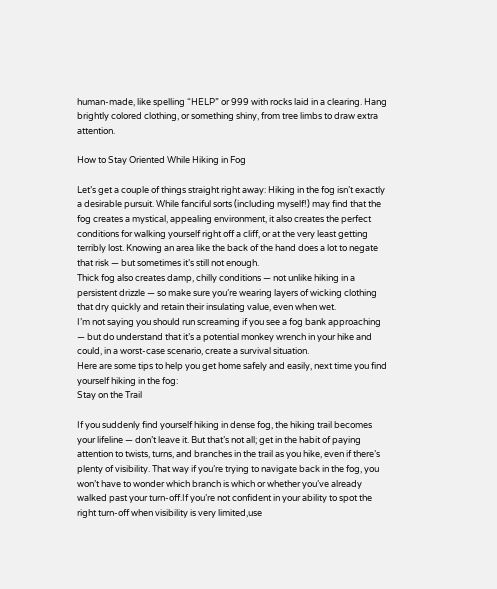human-made, like spelling “HELP” or 999 with rocks laid in a clearing. Hang brightly colored clothing, or something shiny, from tree limbs to draw extra attention.

How to Stay Oriented While Hiking in Fog

Let’s get a couple of things straight right away: Hiking in the fog isn’t exactly a desirable pursuit. While fanciful sorts (including myself!) may find that the fog creates a mystical, appealing environment, it also creates the perfect conditions for walking yourself right off a cliff, or at the very least getting terribly lost. Knowing an area like the back of the hand does a lot to negate that risk — but sometimes it’s still not enough.
Thick fog also creates damp, chilly conditions — not unlike hiking in a persistent drizzle — so make sure you’re wearing layers of wicking clothing that dry quickly and retain their insulating value, even when wet.
I’m not saying you should run screaming if you see a fog bank approaching — but do understand that it’s a potential monkey wrench in your hike and could, in a worst-case scenario, create a survival situation.
Here are some tips to help you get home safely and easily, next time you find yourself hiking in the fog:
Stay on the Trail

If you suddenly find yourself hiking in dense fog, the hiking trail becomes your lifeline — don’t leave it. But that’s not all; get in the habit of paying attention to twists, turns, and branches in the trail as you hike, even if there’s plenty of visibility. That way if you’re trying to navigate back in the fog, you won’t have to wonder which branch is which or whether you’ve already walked past your turn-off.If you’re not confident in your ability to spot the right turn-off when visibility is very limited,use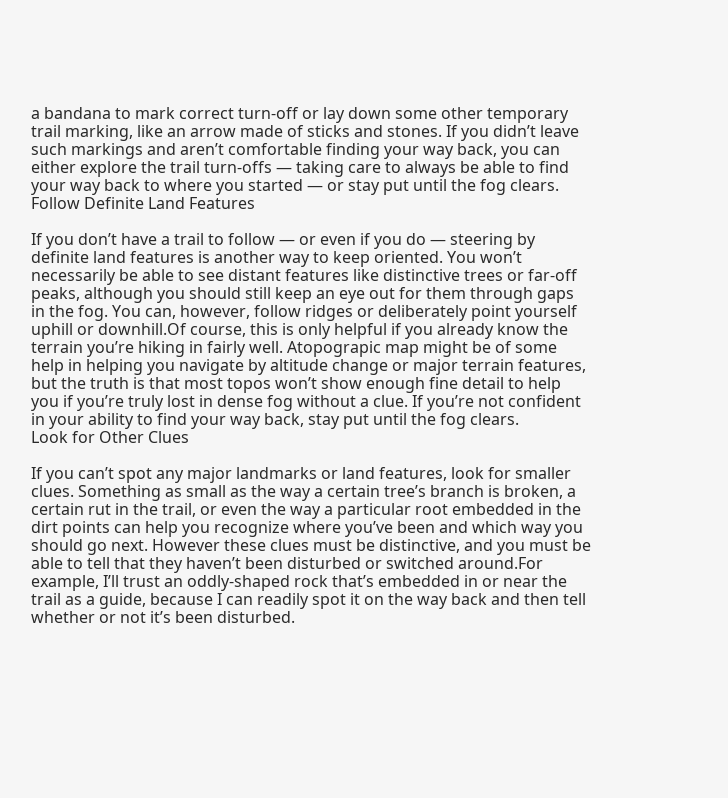a bandana to mark correct turn-off or lay down some other temporary trail marking, like an arrow made of sticks and stones. If you didn’t leave such markings and aren’t comfortable finding your way back, you can either explore the trail turn-offs — taking care to always be able to find your way back to where you started — or stay put until the fog clears.
Follow Definite Land Features

If you don’t have a trail to follow — or even if you do — steering by definite land features is another way to keep oriented. You won’t necessarily be able to see distant features like distinctive trees or far-off peaks, although you should still keep an eye out for them through gaps in the fog. You can, however, follow ridges or deliberately point yourself uphill or downhill.Of course, this is only helpful if you already know the terrain you’re hiking in fairly well. Atopograpic map might be of some help in helping you navigate by altitude change or major terrain features, but the truth is that most topos won’t show enough fine detail to help you if you’re truly lost in dense fog without a clue. If you’re not confident in your ability to find your way back, stay put until the fog clears.
Look for Other Clues

If you can’t spot any major landmarks or land features, look for smaller clues. Something as small as the way a certain tree’s branch is broken, a certain rut in the trail, or even the way a particular root embedded in the dirt points can help you recognize where you’ve been and which way you should go next. However these clues must be distinctive, and you must be able to tell that they haven’t been disturbed or switched around.For example, I’ll trust an oddly-shaped rock that’s embedded in or near the trail as a guide, because I can readily spot it on the way back and then tell whether or not it’s been disturbed.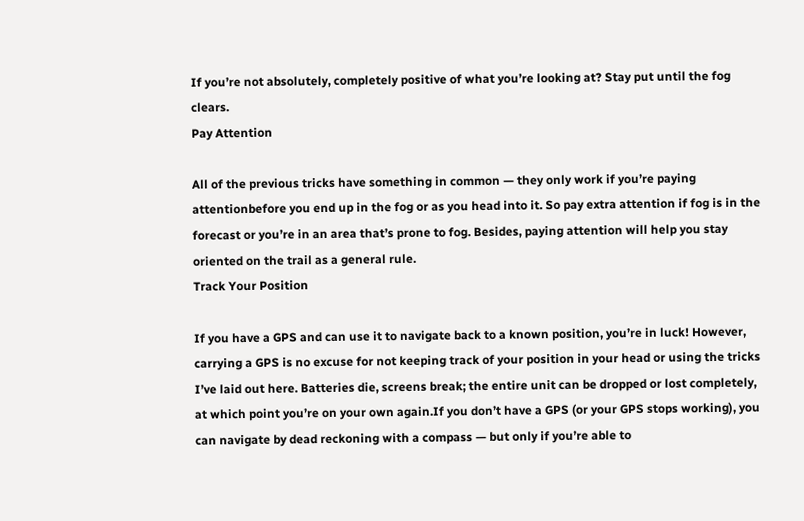If you’re not absolutely, completely positive of what you’re looking at? Stay put until the fog clears.
Pay Attention

All of the previous tricks have something in common — they only work if you’re paying attentionbefore you end up in the fog or as you head into it. So pay extra attention if fog is in the forecast or you’re in an area that’s prone to fog. Besides, paying attention will help you stay oriented on the trail as a general rule.
Track Your Position

If you have a GPS and can use it to navigate back to a known position, you’re in luck! However, carrying a GPS is no excuse for not keeping track of your position in your head or using the tricks I’ve laid out here. Batteries die, screens break; the entire unit can be dropped or lost completely, at which point you’re on your own again.If you don’t have a GPS (or your GPS stops working), you can navigate by dead reckoning with a compass — but only if you’re able to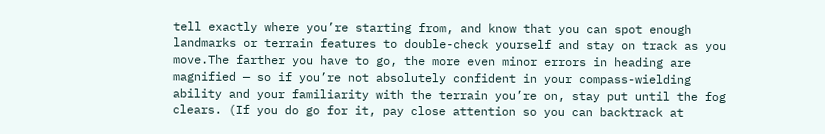tell exactly where you’re starting from, and know that you can spot enough landmarks or terrain features to double-check yourself and stay on track as you move.The farther you have to go, the more even minor errors in heading are magnified — so if you’re not absolutely confident in your compass-wielding ability and your familiarity with the terrain you’re on, stay put until the fog clears. (If you do go for it, pay close attention so you can backtrack at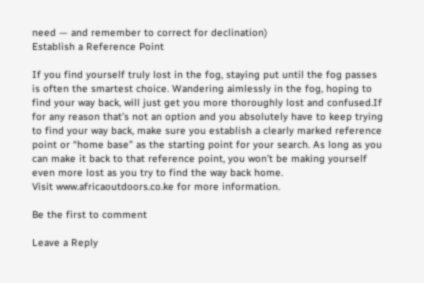need — and remember to correct for declination)
Establish a Reference Point

If you find yourself truly lost in the fog, staying put until the fog passes is often the smartest choice. Wandering aimlessly in the fog, hoping to find your way back, will just get you more thoroughly lost and confused.If for any reason that’s not an option and you absolutely have to keep trying to find your way back, make sure you establish a clearly marked reference point or “home base” as the starting point for your search. As long as you can make it back to that reference point, you won’t be making yourself even more lost as you try to find the way back home.
Visit www.africaoutdoors.co.ke for more information.

Be the first to comment

Leave a Reply